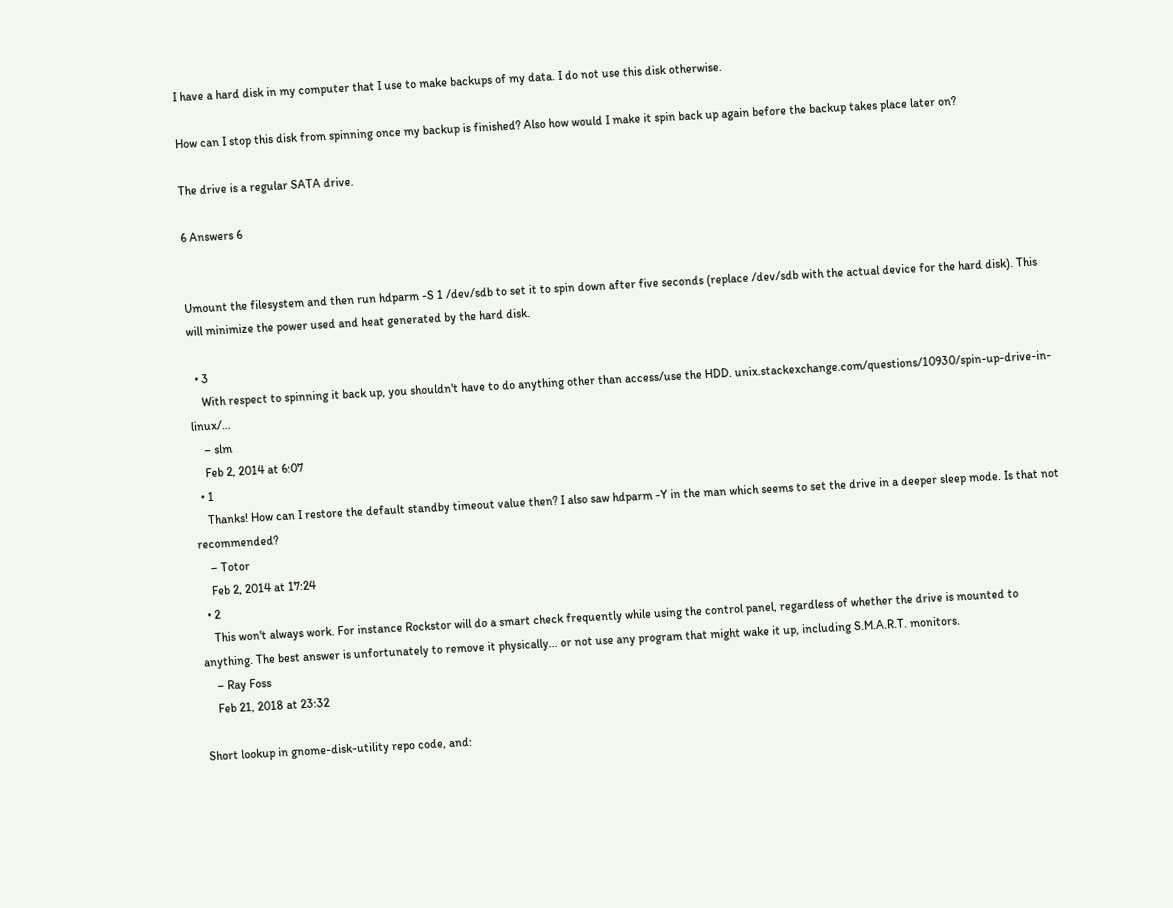I have a hard disk in my computer that I use to make backups of my data. I do not use this disk otherwise.

How can I stop this disk from spinning once my backup is finished? Also how would I make it spin back up again before the backup takes place later on?

The drive is a regular SATA drive.

6 Answers 6


Umount the filesystem and then run hdparm -S 1 /dev/sdb to set it to spin down after five seconds (replace /dev/sdb with the actual device for the hard disk). This will minimize the power used and heat generated by the hard disk.

  • 3
    With respect to spinning it back up, you shouldn't have to do anything other than access/use the HDD. unix.stackexchange.com/questions/10930/spin-up-drive-in-linux/…
    – slm
    Feb 2, 2014 at 6:07
  • 1
    Thanks! How can I restore the default standby timeout value then? I also saw hdparm -Y in the man which seems to set the drive in a deeper sleep mode. Is that not recommended?
    – Totor
    Feb 2, 2014 at 17:24
  • 2
    This won't always work. For instance Rockstor will do a smart check frequently while using the control panel, regardless of whether the drive is mounted to anything. The best answer is unfortunately to remove it physically... or not use any program that might wake it up, including S.M.A.R.T. monitors.
    – Ray Foss
    Feb 21, 2018 at 23:32

Short lookup in gnome-disk-utility repo code, and: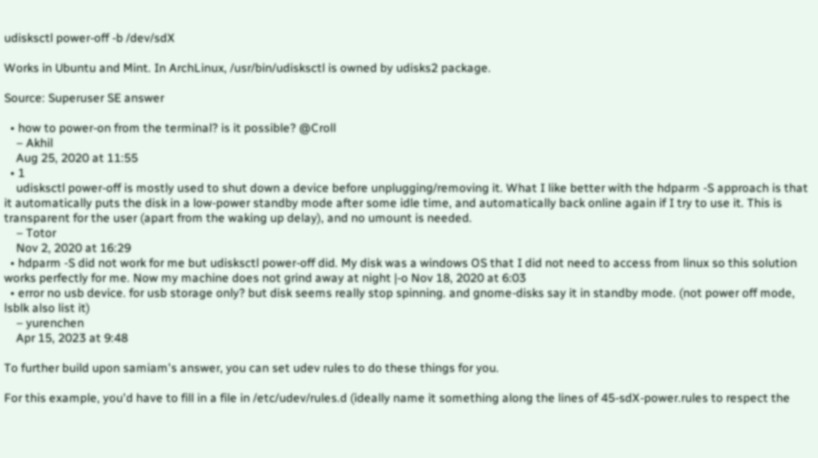udisksctl power-off -b /dev/sdX

Works in Ubuntu and Mint. In ArchLinux, /usr/bin/udisksctl is owned by udisks2 package.

Source: Superuser SE answer

  • how to power-on from the terminal? is it possible? @Croll
    – Akhil
    Aug 25, 2020 at 11:55
  • 1
    udisksctl power-off is mostly used to shut down a device before unplugging/removing it. What I like better with the hdparm -S approach is that it automatically puts the disk in a low-power standby mode after some idle time, and automatically back online again if I try to use it. This is transparent for the user (apart from the waking up delay), and no umount is needed.
    – Totor
    Nov 2, 2020 at 16:29
  • hdparm -S did not work for me but udisksctl power-off did. My disk was a windows OS that I did not need to access from linux so this solution works perfectly for me. Now my machine does not grind away at night |-o Nov 18, 2020 at 6:03
  • error no usb device. for usb storage only? but disk seems really stop spinning. and gnome-disks say it in standby mode. (not power off mode, lsblk also list it)
    – yurenchen
    Apr 15, 2023 at 9:48

To further build upon samiam's answer, you can set udev rules to do these things for you.

For this example, you'd have to fill in a file in /etc/udev/rules.d (ideally name it something along the lines of 45-sdX-power.rules to respect the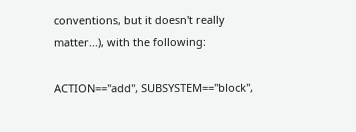conventions, but it doesn't really matter...), with the following:

ACTION=="add", SUBSYSTEM=="block",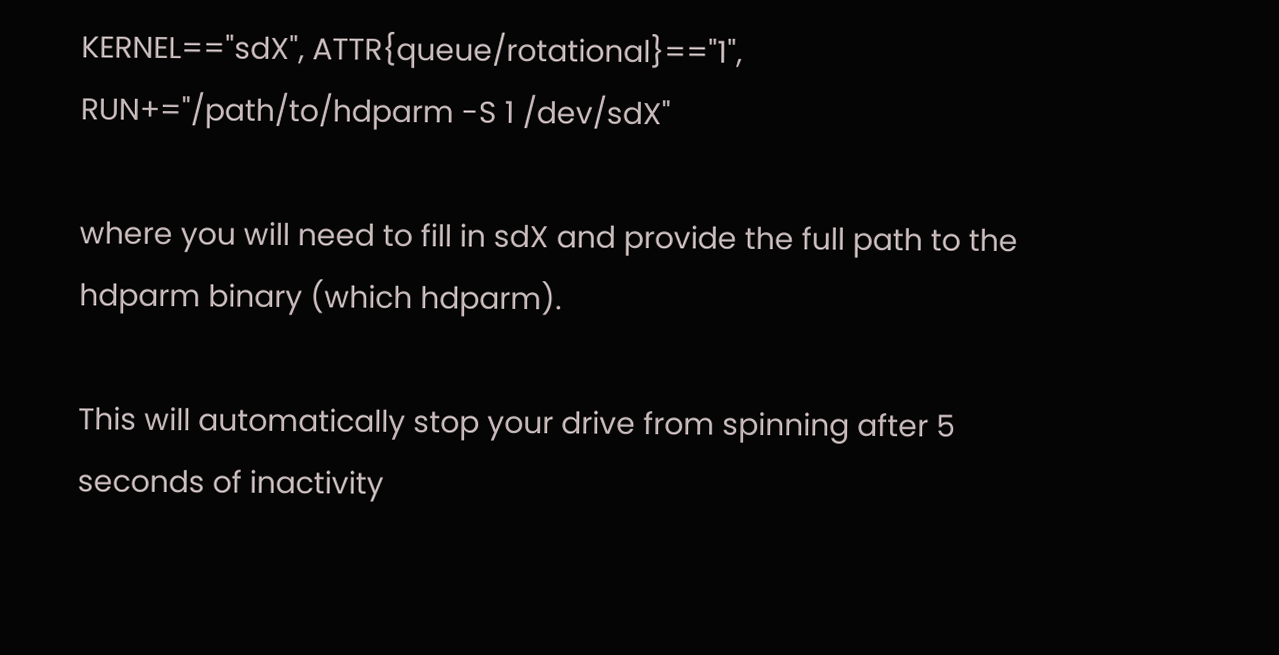KERNEL=="sdX", ATTR{queue/rotational}=="1", RUN+="/path/to/hdparm -S 1 /dev/sdX"

where you will need to fill in sdX and provide the full path to the hdparm binary (which hdparm).

This will automatically stop your drive from spinning after 5 seconds of inactivity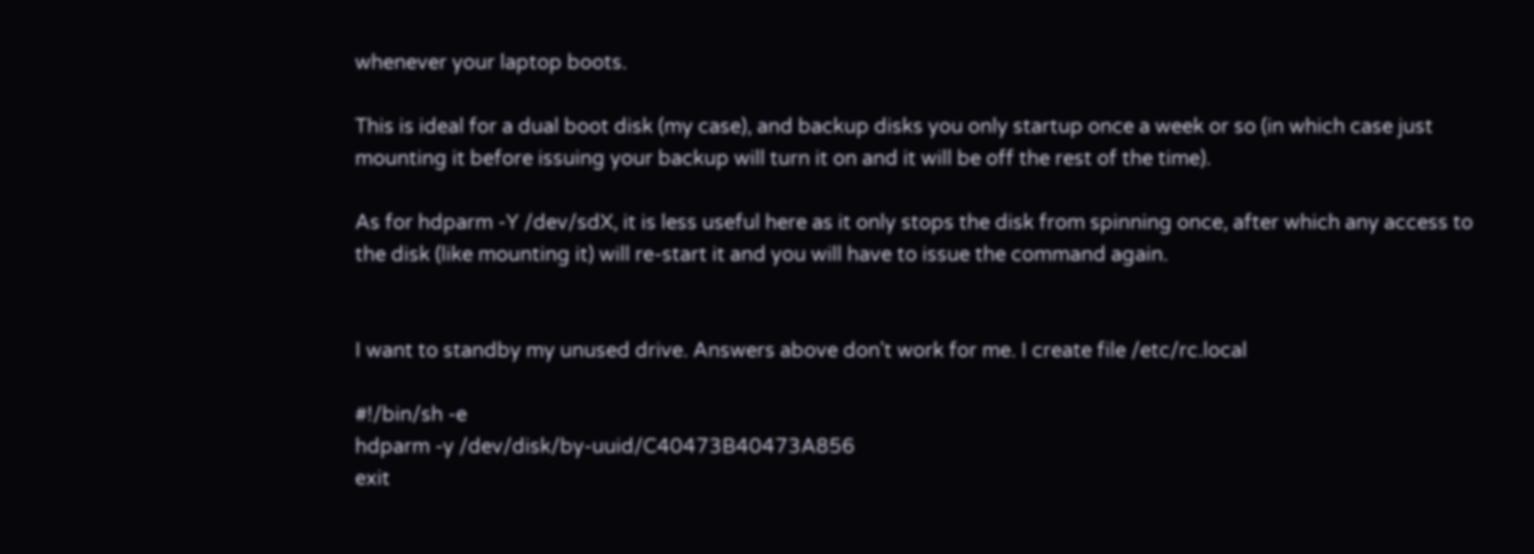whenever your laptop boots.

This is ideal for a dual boot disk (my case), and backup disks you only startup once a week or so (in which case just mounting it before issuing your backup will turn it on and it will be off the rest of the time).

As for hdparm -Y /dev/sdX, it is less useful here as it only stops the disk from spinning once, after which any access to the disk (like mounting it) will re-start it and you will have to issue the command again.


I want to standby my unused drive. Answers above don't work for me. I create file /etc/rc.local

#!/bin/sh -e
hdparm -y /dev/disk/by-uuid/C40473B40473A856
exit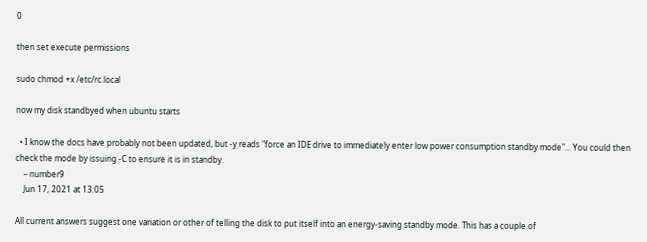0

then set execute permissions

sudo chmod +x /etc/rc.local

now my disk standbyed when ubuntu starts

  • I know the docs have probably not been updated, but -y reads "force an IDE drive to immediately enter low power consumption standby mode"... You could then check the mode by issuing -C to ensure it is in standby.
    – number9
    Jun 17, 2021 at 13:05

All current answers suggest one variation or other of telling the disk to put itself into an energy-saving standby mode. This has a couple of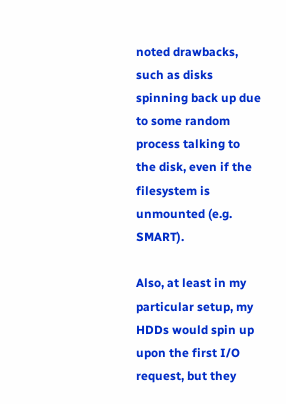noted drawbacks, such as disks spinning back up due to some random process talking to the disk, even if the filesystem is unmounted (e.g. SMART).

Also, at least in my particular setup, my HDDs would spin up upon the first I/O request, but they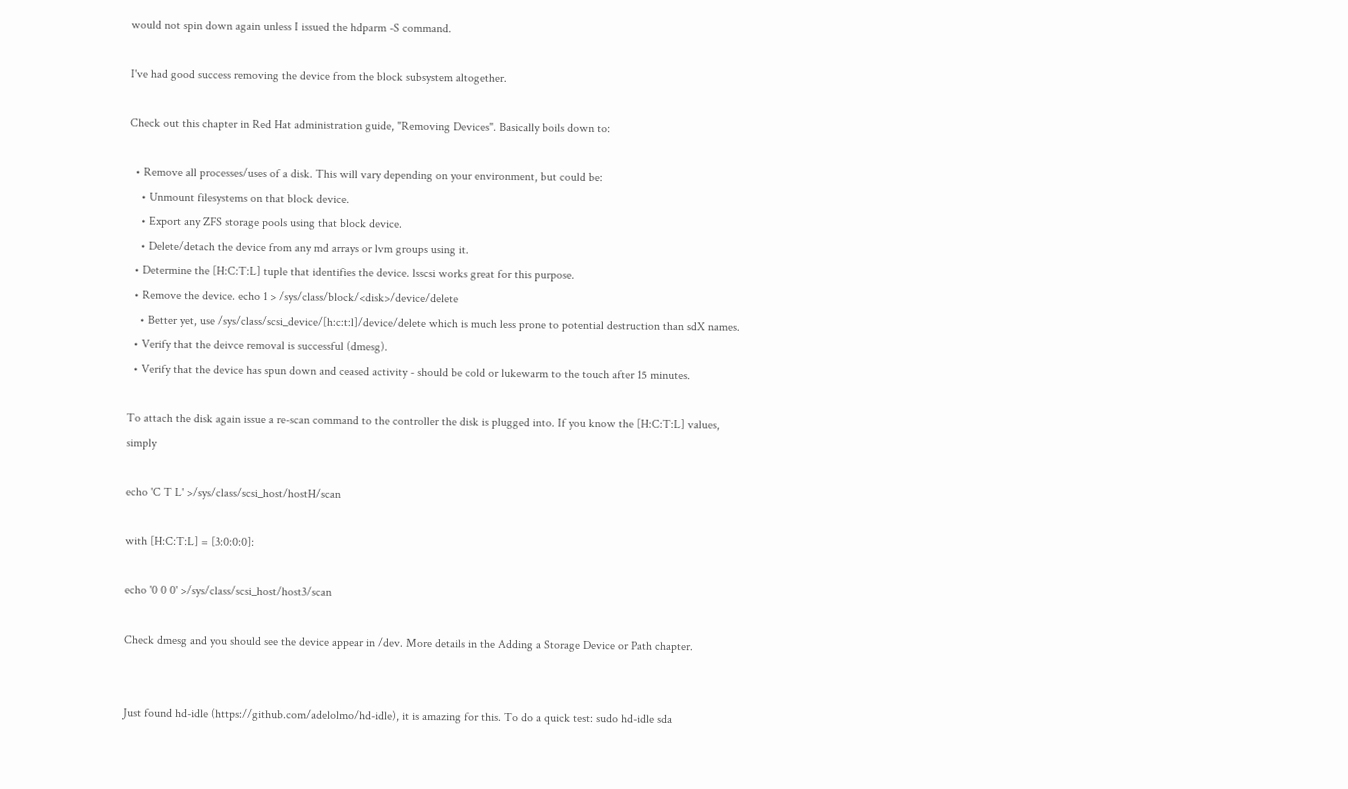would not spin down again unless I issued the hdparm -S command.

I've had good success removing the device from the block subsystem altogether.

Check out this chapter in Red Hat administration guide, "Removing Devices". Basically boils down to:

  • Remove all processes/uses of a disk. This will vary depending on your environment, but could be:
    • Unmount filesystems on that block device.
    • Export any ZFS storage pools using that block device.
    • Delete/detach the device from any md arrays or lvm groups using it.
  • Determine the [H:C:T:L] tuple that identifies the device. lsscsi works great for this purpose.
  • Remove the device. echo 1 > /sys/class/block/<disk>/device/delete
    • Better yet, use /sys/class/scsi_device/[h:c:t:l]/device/delete which is much less prone to potential destruction than sdX names.
  • Verify that the deivce removal is successful (dmesg).
  • Verify that the device has spun down and ceased activity - should be cold or lukewarm to the touch after 15 minutes.

To attach the disk again issue a re-scan command to the controller the disk is plugged into. If you know the [H:C:T:L] values, simply

echo 'C T L' >/sys/class/scsi_host/hostH/scan

with [H:C:T:L] = [3:0:0:0]:

echo '0 0 0' >/sys/class/scsi_host/host3/scan

Check dmesg and you should see the device appear in /dev. More details in the Adding a Storage Device or Path chapter.


Just found hd-idle (https://github.com/adelolmo/hd-idle), it is amazing for this. To do a quick test: sudo hd-idle sda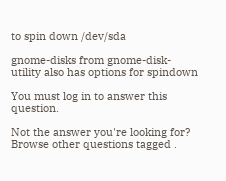to spin down /dev/sda

gnome-disks from gnome-disk-utility also has options for spindown

You must log in to answer this question.

Not the answer you're looking for? Browse other questions tagged .